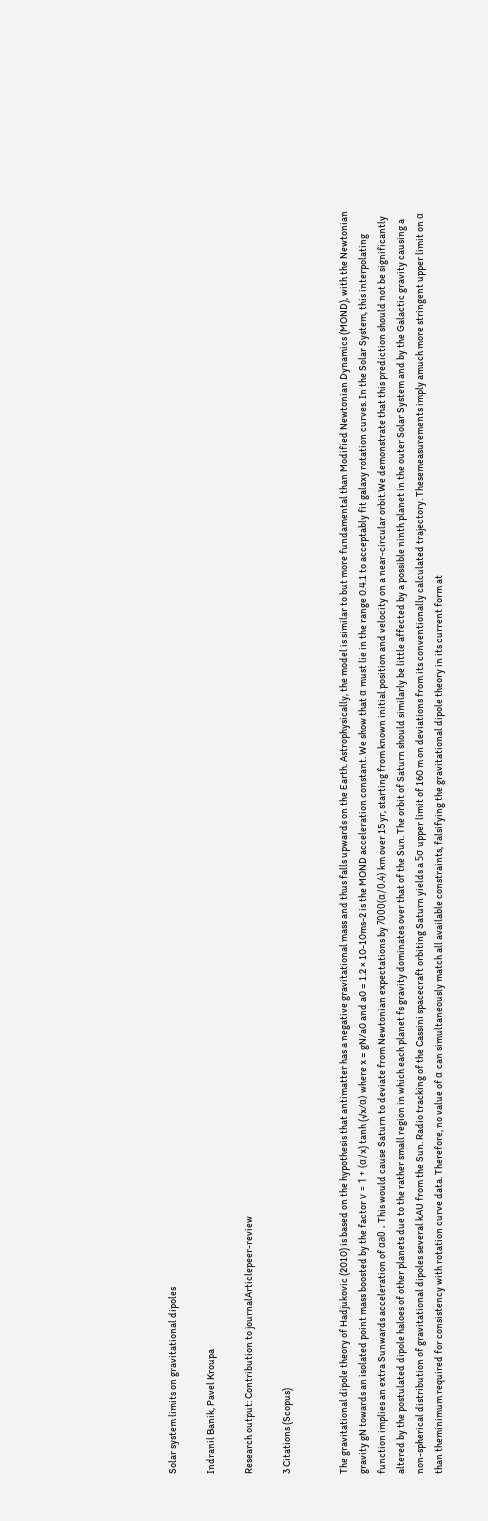Solar system limits on gravitational dipoles

Indranil Banik, Pavel Kroupa

Research output: Contribution to journalArticlepeer-review

3 Citations (Scopus)


The gravitational dipole theory of Hadjukovic (2010) is based on the hypothesis that antimatter has a negative gravitational mass and thus falls upwards on the Earth. Astrophysically, the model is similar to but more fundamental than Modified Newtonian Dynamics (MOND), with the Newtonian gravity gN towards an isolated point mass boosted by the factor ν = 1 + (α/x) tanh (√x/α) where x = gN/a0 and a0 = 1.2 × 10-10ms-2 is the MOND acceleration constant. We show that α must lie in the range 0.4.1 to acceptably fit galaxy rotation curves. In the Solar System, this interpolating function implies an extra Sunwards acceleration of αa0 . This would cause Saturn to deviate from Newtonian expectations by 7000(α/0.4) km over 15 yr, starting from known initial position and velocity on a near-circular orbit.We demonstrate that this prediction should not be significantly altered by the postulated dipole haloes of other planets due to the rather small region in which each planet fs gravity dominates over that of the Sun. The orbit of Saturn should similarly be little affected by a possible ninth planet in the outer Solar System and by the Galactic gravity causing a non-spherical distribution of gravitational dipoles several kAU from the Sun. Radio tracking of the Cassini spacecraft orbiting Saturn yields a 5σ upper limit of 160 m on deviations from its conventionally calculated trajectory. Thesemeasurements imply amuch more stringent upper limit on α than theminimum required for consistency with rotation curve data. Therefore, no value of α can simultaneously match all available constraints, falsifying the gravitational dipole theory in its current form at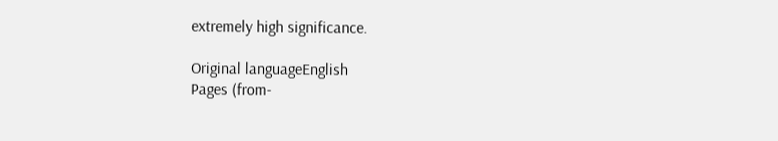extremely high significance.

Original languageEnglish
Pages (from-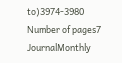to)3974-3980
Number of pages7
JournalMonthly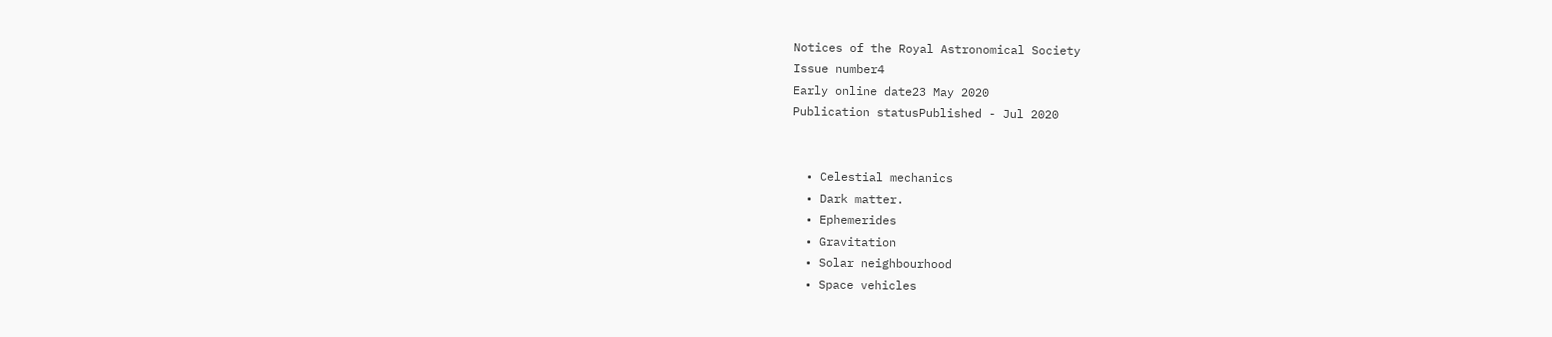Notices of the Royal Astronomical Society
Issue number4
Early online date23 May 2020
Publication statusPublished - Jul 2020


  • Celestial mechanics
  • Dark matter.
  • Ephemerides
  • Gravitation
  • Solar neighbourhood
  • Space vehicles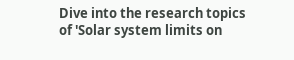Dive into the research topics of 'Solar system limits on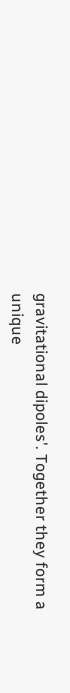gravitational dipoles'. Together they form a unique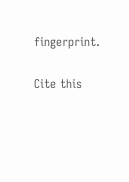fingerprint.

Cite this